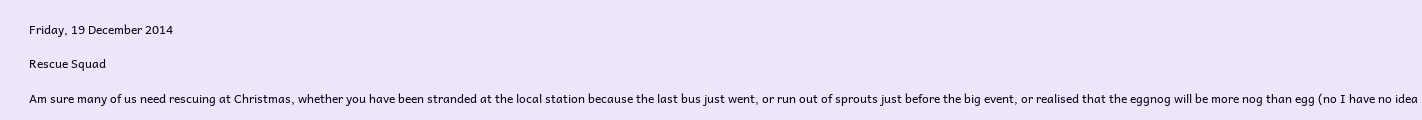Friday, 19 December 2014

Rescue Squad

Am sure many of us need rescuing at Christmas, whether you have been stranded at the local station because the last bus just went, or run out of sprouts just before the big event, or realised that the eggnog will be more nog than egg (no I have no idea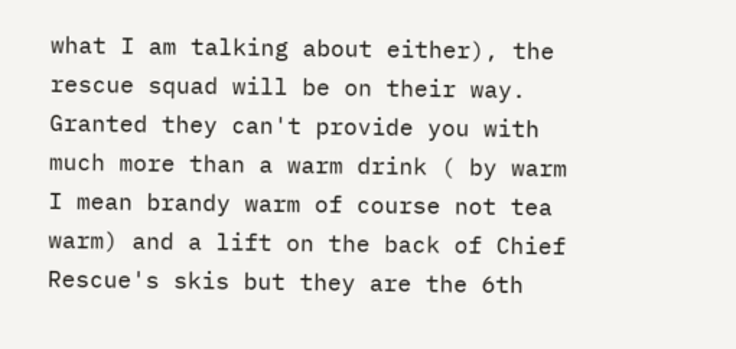what I am talking about either), the rescue squad will be on their way. Granted they can't provide you with much more than a warm drink ( by warm I mean brandy warm of course not tea warm) and a lift on the back of Chief Rescue's skis but they are the 6th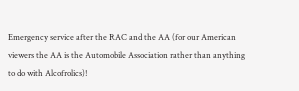Emergency service after the RAC and the AA (for our American viewers the AA is the Automobile Association rather than anything to do with Alcofrolics)!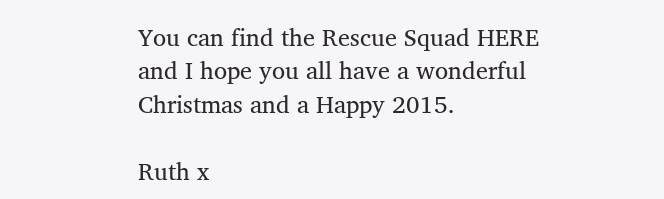You can find the Rescue Squad HERE and I hope you all have a wonderful Christmas and a Happy 2015.

Ruth x